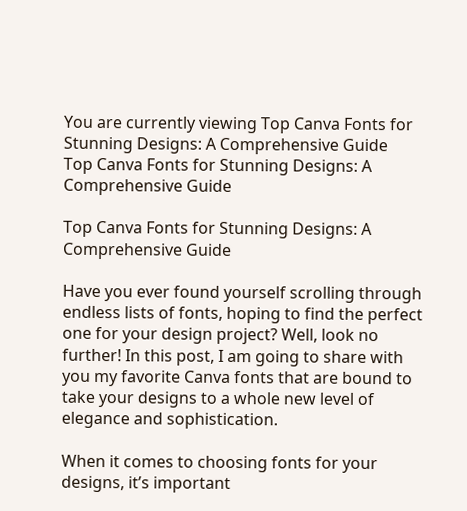You are currently viewing Top Canva Fonts for Stunning Designs: A Comprehensive Guide
Top Canva Fonts for Stunning Designs: A Comprehensive Guide

Top Canva Fonts for Stunning Designs: A Comprehensive Guide

Have you ever found yourself scrolling through endless lists of fonts, hoping to find the perfect one for your design project? Well, look no further! In this post, I am going to share with you my favorite Canva fonts that are bound to take your designs to a whole new level of elegance and sophistication.

When it comes to choosing fonts for your designs, it’s important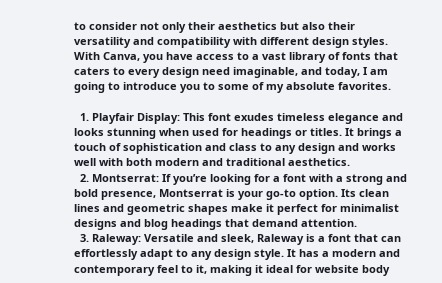to consider not only their aesthetics but also their versatility and compatibility with different design styles. With Canva, you have access to a vast library of fonts that caters to every design need imaginable, and today, I am going to introduce you to some of my absolute favorites.

  1. Playfair Display: This font exudes timeless elegance and looks stunning when used for headings or titles. It brings a touch of sophistication and class to any design and works well with both modern and traditional aesthetics.
  2. Montserrat: If you’re looking for a font with a strong and bold presence, Montserrat is your go-to option. Its clean lines and geometric shapes make it perfect for minimalist designs and blog headings that demand attention.
  3. Raleway: Versatile and sleek, Raleway is a font that can effortlessly adapt to any design style. It has a modern and contemporary feel to it, making it ideal for website body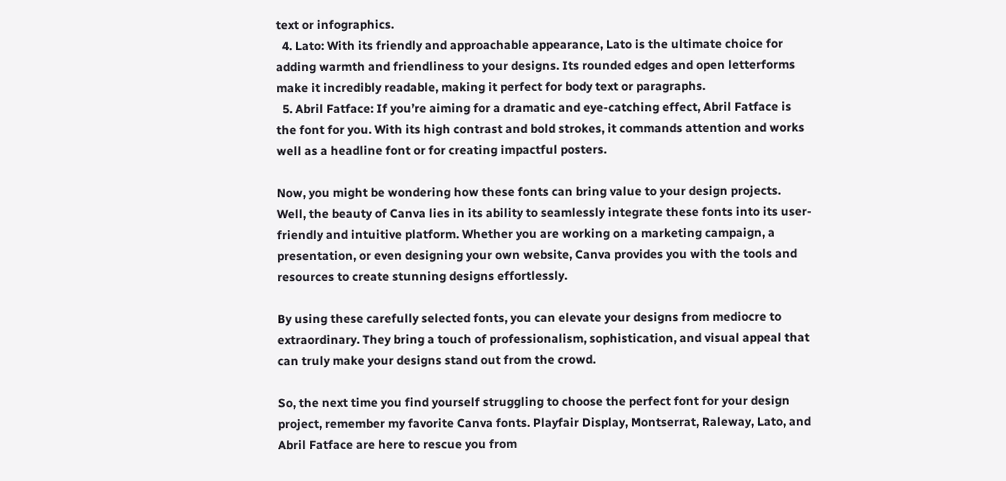text or infographics.
  4. Lato: With its friendly and approachable appearance, Lato is the ultimate choice for adding warmth and friendliness to your designs. Its rounded edges and open letterforms make it incredibly readable, making it perfect for body text or paragraphs.
  5. Abril Fatface: If you’re aiming for a dramatic and eye-catching effect, Abril Fatface is the font for you. With its high contrast and bold strokes, it commands attention and works well as a headline font or for creating impactful posters.

Now, you might be wondering how these fonts can bring value to your design projects. Well, the beauty of Canva lies in its ability to seamlessly integrate these fonts into its user-friendly and intuitive platform. Whether you are working on a marketing campaign, a presentation, or even designing your own website, Canva provides you with the tools and resources to create stunning designs effortlessly.

By using these carefully selected fonts, you can elevate your designs from mediocre to extraordinary. They bring a touch of professionalism, sophistication, and visual appeal that can truly make your designs stand out from the crowd.

So, the next time you find yourself struggling to choose the perfect font for your design project, remember my favorite Canva fonts. Playfair Display, Montserrat, Raleway, Lato, and Abril Fatface are here to rescue you from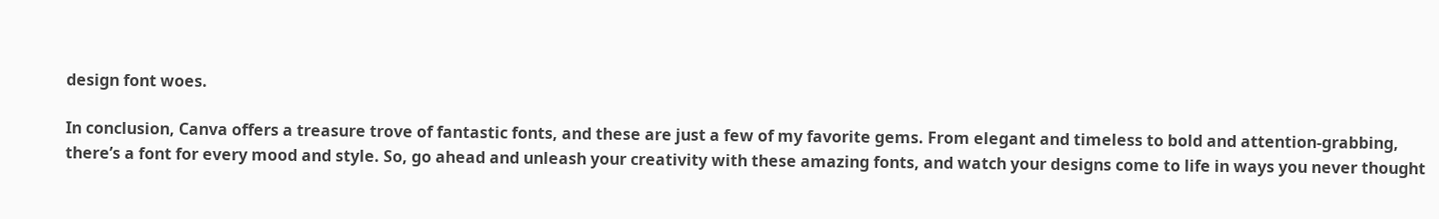design font woes.

In conclusion, Canva offers a treasure trove of fantastic fonts, and these are just a few of my favorite gems. From elegant and timeless to bold and attention-grabbing, there’s a font for every mood and style. So, go ahead and unleash your creativity with these amazing fonts, and watch your designs come to life in ways you never thought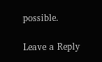possible.

Leave a Reply